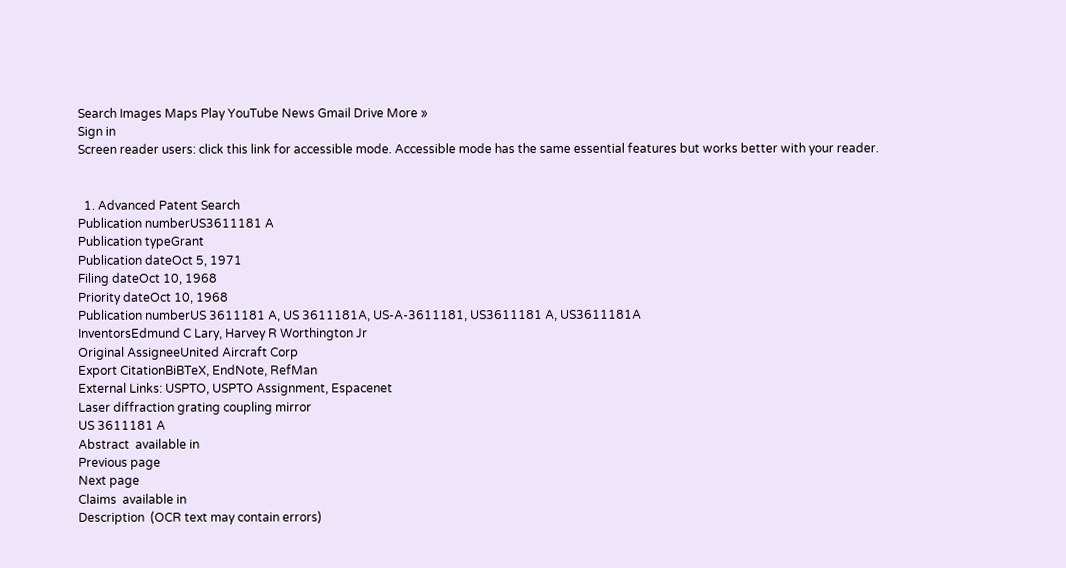Search Images Maps Play YouTube News Gmail Drive More »
Sign in
Screen reader users: click this link for accessible mode. Accessible mode has the same essential features but works better with your reader.


  1. Advanced Patent Search
Publication numberUS3611181 A
Publication typeGrant
Publication dateOct 5, 1971
Filing dateOct 10, 1968
Priority dateOct 10, 1968
Publication numberUS 3611181 A, US 3611181A, US-A-3611181, US3611181 A, US3611181A
InventorsEdmund C Lary, Harvey R Worthington Jr
Original AssigneeUnited Aircraft Corp
Export CitationBiBTeX, EndNote, RefMan
External Links: USPTO, USPTO Assignment, Espacenet
Laser diffraction grating coupling mirror
US 3611181 A
Abstract  available in
Previous page
Next page
Claims  available in
Description  (OCR text may contain errors)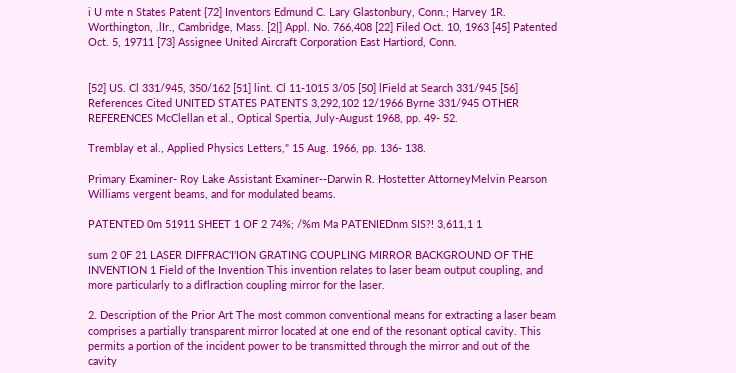i U mte n States Patent {72] Inventors Edmund C. Lary Glastonbury, Conn.; Harvey 1R. Worthington, .lIr., Cambridge, Mass. [2|] Appl. No. 766,408 [22] Filed Oct. 10, 1963 [45] Patented Oct. 5, 19711 [73] Assignee United Aircraft Corporation East Hartiord, Conn.


[52] US. Cl 331/945, 350/162 [51] lint. Cl 11-1015 3/05 [50] lField at Search 331/945 [56] References Cited UNITED STATES PATENTS 3,292,102 12/1966 Byrne 331/945 OTHER REFERENCES McClellan et al., Optical Spertia, July-August 1968, pp. 49- 52.

Tremblay et al., Applied Physics Letters," 15 Aug. 1966, pp. 136- 138.

Primary Examiner- Roy Lake Assistant Examiner--Darwin R. Hostetter AttorneyMelvin Pearson Williams vergent beams, and for modulated beams.

PATENTED 0m 51911 SHEET 1 OF 2 74%; /%m Ma PATENIEDnm SIS?! 3,611,1 1

sum 2 0F 21 LASER DIFFRAC'I'ION GRATING COUPLING MIRROR BACKGROUND OF THE INVENTION 1 Field of the Invention This invention relates to laser beam output coupling, and more particularly to a diflraction coupling mirror for the laser.

2. Description of the Prior Art The most common conventional means for extracting a laser beam comprises a partially transparent mirror located at one end of the resonant optical cavity. This permits a portion of the incident power to be transmitted through the mirror and out of the cavity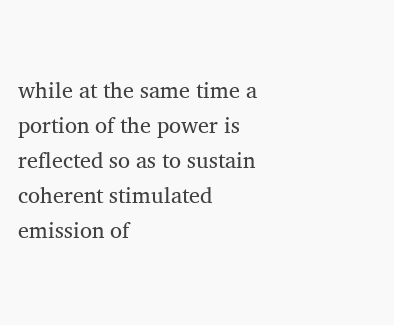while at the same time a portion of the power is reflected so as to sustain coherent stimulated emission of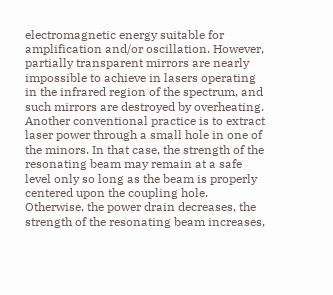electromagnetic energy suitable for amplification and/or oscillation. However, partially transparent mirrors are nearly impossible to achieve in lasers operating in the infrared region of the spectrum, and such mirrors are destroyed by overheating. Another conventional practice is to extract laser power through a small hole in one of the minors. In that case, the strength of the resonating beam may remain at a safe level only so long as the beam is properly centered upon the coupling hole. Otherwise, the power drain decreases, the strength of the resonating beam increases,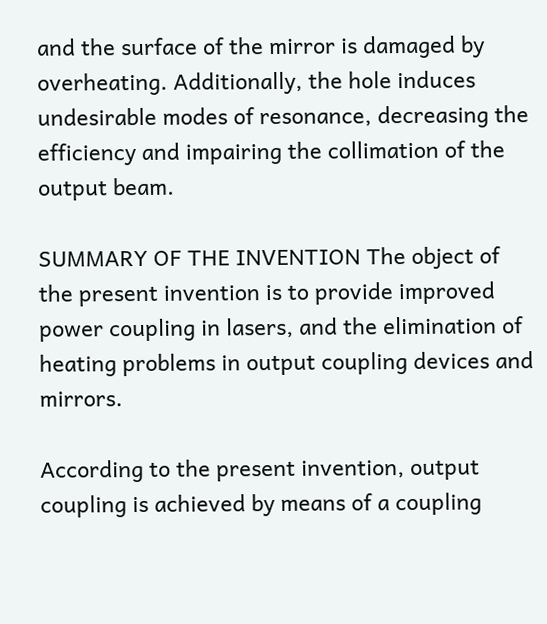and the surface of the mirror is damaged by overheating. Additionally, the hole induces undesirable modes of resonance, decreasing the efficiency and impairing the collimation of the output beam.

SUMMARY OF THE INVENTION The object of the present invention is to provide improved power coupling in lasers, and the elimination of heating problems in output coupling devices and mirrors.

According to the present invention, output coupling is achieved by means of a coupling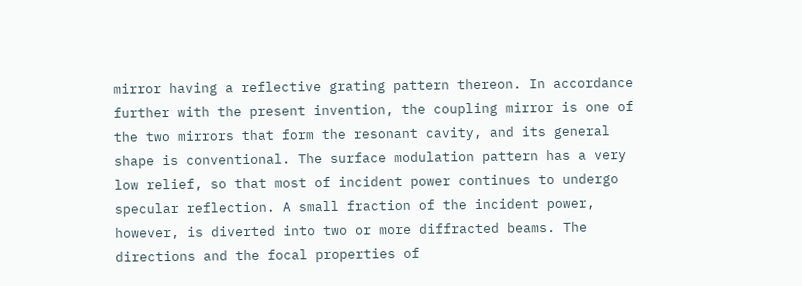mirror having a reflective grating pattern thereon. In accordance further with the present invention, the coupling mirror is one of the two mirrors that form the resonant cavity, and its general shape is conventional. The surface modulation pattern has a very low relief, so that most of incident power continues to undergo specular reflection. A small fraction of the incident power, however, is diverted into two or more diffracted beams. The directions and the focal properties of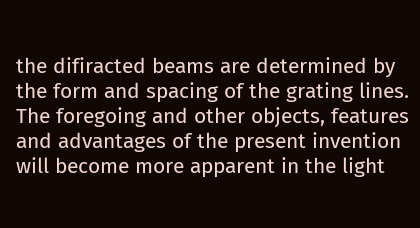the difiracted beams are determined by the form and spacing of the grating lines. The foregoing and other objects, features and advantages of the present invention will become more apparent in the light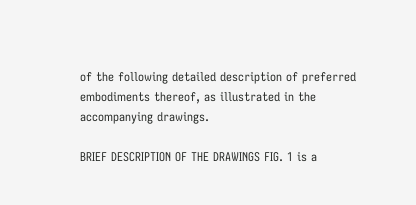of the following detailed description of preferred embodiments thereof, as illustrated in the accompanying drawings.

BRIEF DESCRIPTION OF THE DRAWINGS FIG. 1 is a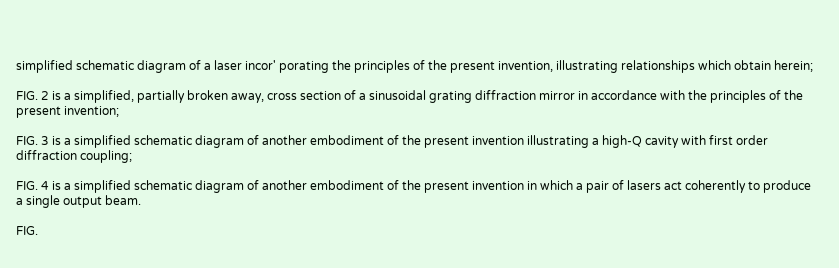simplified schematic diagram of a laser incor' porating the principles of the present invention, illustrating relationships which obtain herein;

FIG. 2 is a simplified, partially broken away, cross section of a sinusoidal grating diffraction mirror in accordance with the principles of the present invention;

FIG. 3 is a simplified schematic diagram of another embodiment of the present invention illustrating a high-Q cavity with first order diffraction coupling;

FIG. 4 is a simplified schematic diagram of another embodiment of the present invention in which a pair of lasers act coherently to produce a single output beam.

FIG.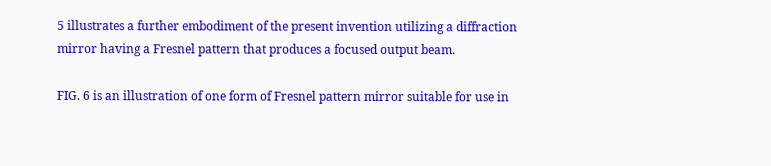5 illustrates a further embodiment of the present invention utilizing a diffraction mirror having a Fresnel pattern that produces a focused output beam.

FIG. 6 is an illustration of one form of Fresnel pattern mirror suitable for use in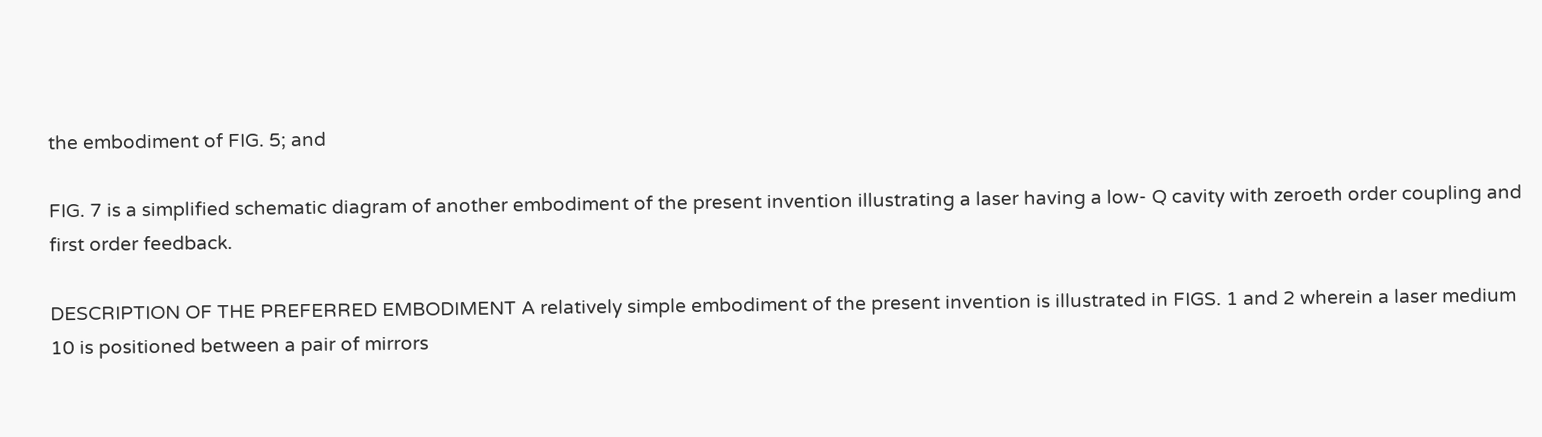the embodiment of FIG. 5; and

FIG. 7 is a simplified schematic diagram of another embodiment of the present invention illustrating a laser having a low- Q cavity with zeroeth order coupling and first order feedback.

DESCRIPTION OF THE PREFERRED EMBODIMENT A relatively simple embodiment of the present invention is illustrated in FIGS. 1 and 2 wherein a laser medium 10 is positioned between a pair of mirrors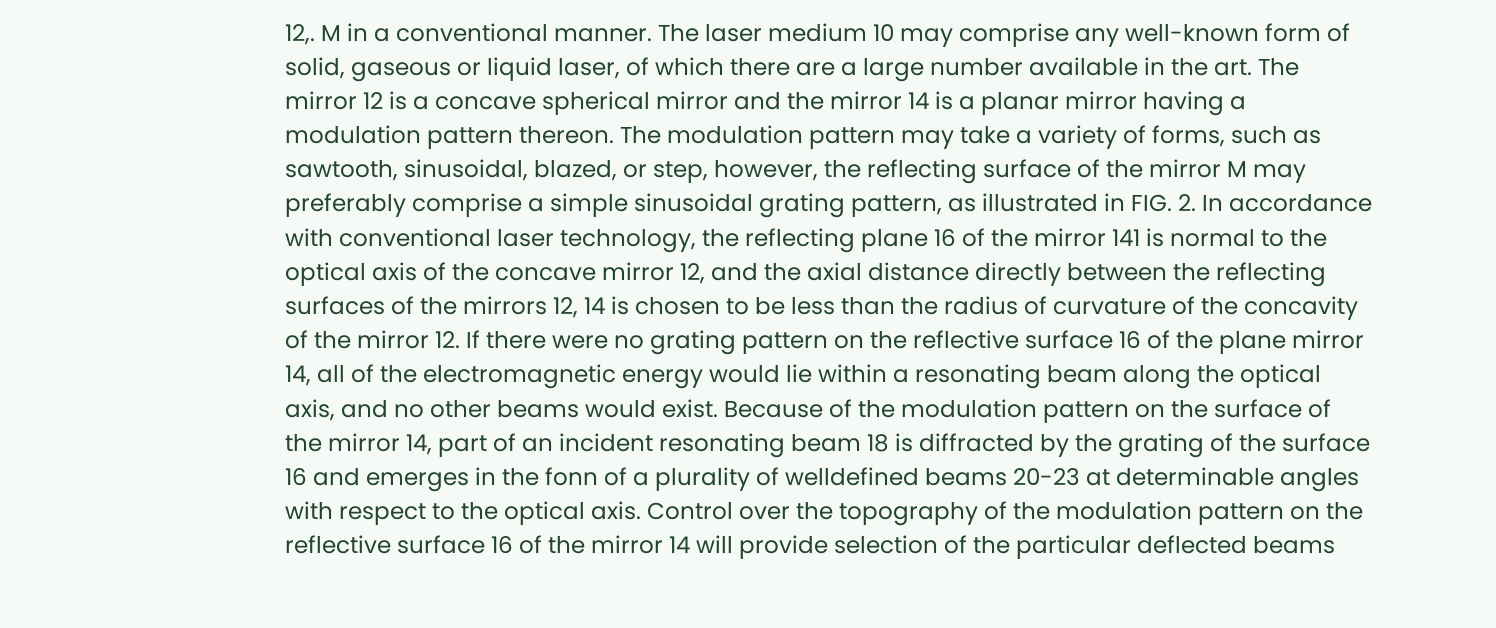12,. M in a conventional manner. The laser medium 10 may comprise any well-known form of solid, gaseous or liquid laser, of which there are a large number available in the art. The mirror 12 is a concave spherical mirror and the mirror 14 is a planar mirror having a modulation pattern thereon. The modulation pattern may take a variety of forms, such as sawtooth, sinusoidal, blazed, or step, however, the reflecting surface of the mirror M may preferably comprise a simple sinusoidal grating pattern, as illustrated in FIG. 2. In accordance with conventional laser technology, the reflecting plane 16 of the mirror 141 is normal to the optical axis of the concave mirror 12, and the axial distance directly between the reflecting surfaces of the mirrors 12, 14 is chosen to be less than the radius of curvature of the concavity of the mirror 12. If there were no grating pattern on the reflective surface 16 of the plane mirror 14, all of the electromagnetic energy would lie within a resonating beam along the optical axis, and no other beams would exist. Because of the modulation pattern on the surface of the mirror 14, part of an incident resonating beam 18 is diffracted by the grating of the surface 16 and emerges in the fonn of a plurality of welldefined beams 20-23 at determinable angles with respect to the optical axis. Control over the topography of the modulation pattern on the reflective surface 16 of the mirror 14 will provide selection of the particular deflected beams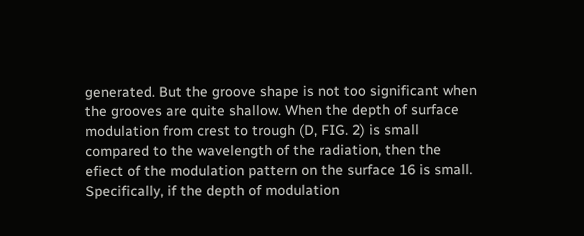generated. But the groove shape is not too significant when the grooves are quite shallow. When the depth of surface modulation from crest to trough (D, FIG. 2) is small compared to the wavelength of the radiation, then the efiect of the modulation pattern on the surface 16 is small. Specifically, if the depth of modulation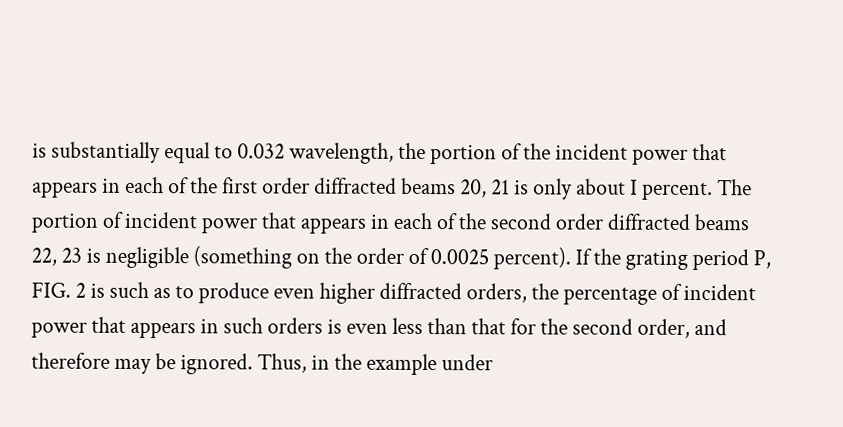is substantially equal to 0.032 wavelength, the portion of the incident power that appears in each of the first order diffracted beams 20, 21 is only about I percent. The portion of incident power that appears in each of the second order diffracted beams 22, 23 is negligible (something on the order of 0.0025 percent). If the grating period P, FIG. 2 is such as to produce even higher diffracted orders, the percentage of incident power that appears in such orders is even less than that for the second order, and therefore may be ignored. Thus, in the example under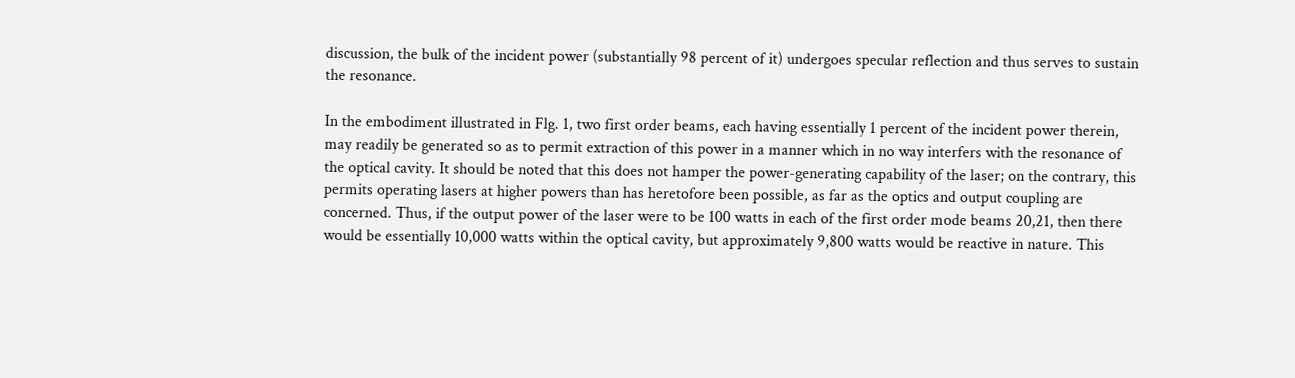discussion, the bulk of the incident power (substantially 98 percent of it) undergoes specular reflection and thus serves to sustain the resonance.

In the embodiment illustrated in Flg. 1, two first order beams, each having essentially 1 percent of the incident power therein, may readily be generated so as to permit extraction of this power in a manner which in no way interfers with the resonance of the optical cavity. It should be noted that this does not hamper the power-generating capability of the laser; on the contrary, this permits operating lasers at higher powers than has heretofore been possible, as far as the optics and output coupling are concerned. Thus, if the output power of the laser were to be 100 watts in each of the first order mode beams 20,21, then there would be essentially 10,000 watts within the optical cavity, but approximately 9,800 watts would be reactive in nature. This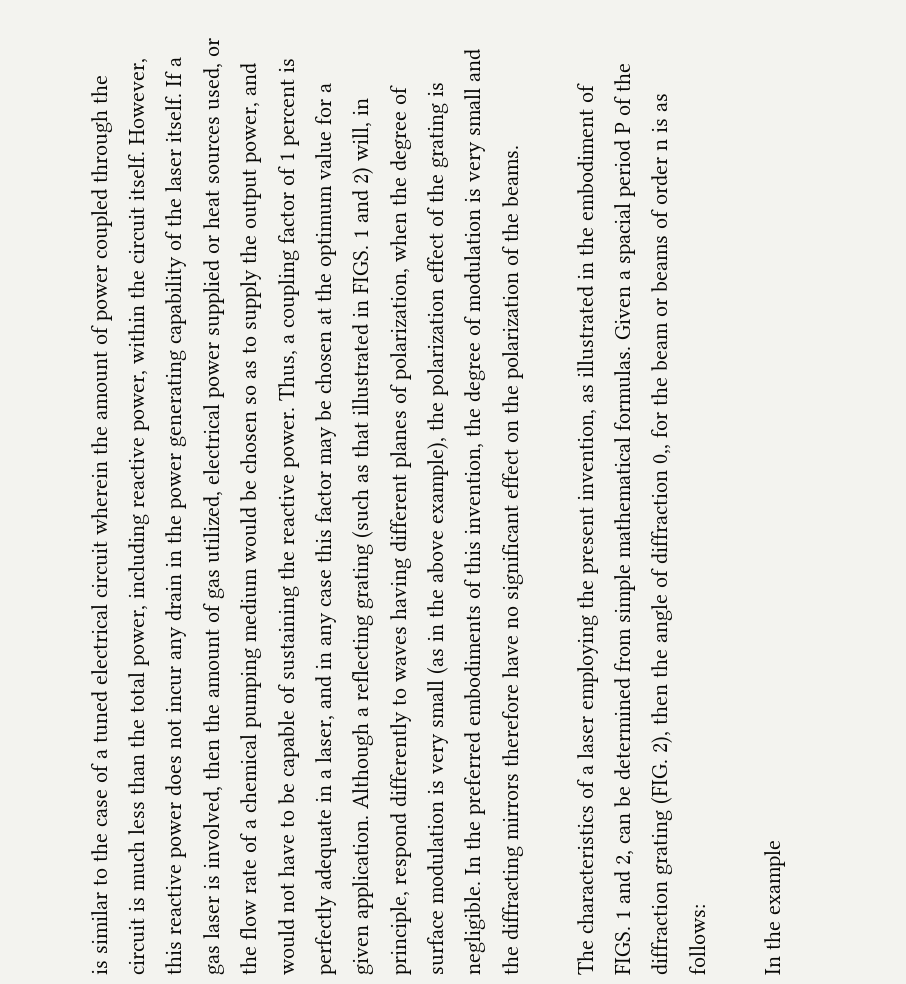is similar to the case of a tuned electrical circuit wherein the amount of power coupled through the circuit is much less than the total power, including reactive power, within the circuit itself. However, this reactive power does not incur any drain in the power generating capability of the laser itself. If a gas laser is involved, then the amount of gas utilized, electrical power supplied or heat sources used, or the flow rate of a chemical pumping medium would be chosen so as to supply the output power, and would not have to be capable of sustaining the reactive power. Thus, a coupling factor of 1 percent is perfectly adequate in a laser, and in any case this factor may be chosen at the optimum value for a given application. Although a reflecting grating (such as that illustrated in FIGS. 1 and 2) will, in principle, respond differently to waves having different planes of polarization, when the degree of surface modulation is very small (as in the above example), the polarization effect of the grating is negligible. In the preferred embodiments of this invention, the degree of modulation is very small and the diffracting mirrors therefore have no significant effect on the polarization of the beams.

The characteristics of a laser employing the present invention, as illustrated in the embodiment of FIGS. 1 and 2, can be determined from simple mathematical formulas. Given a spacial period P of the diffraction grating (FIG. 2), then the angle of diffraction 0,, for the beam or beams of order n is as follows:

In the example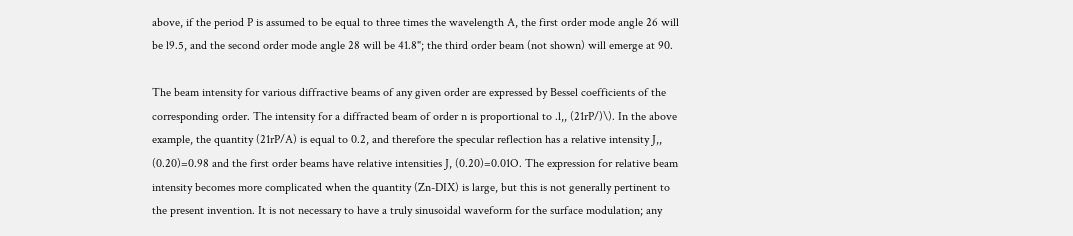above, if the period P is assumed to be equal to three times the wavelength A, the first order mode angle 26 will be l9.5, and the second order mode angle 28 will be 41.8"; the third order beam (not shown) will emerge at 90.

The beam intensity for various diffractive beams of any given order are expressed by Bessel coefficients of the corresponding order. The intensity for a diffracted beam of order n is proportional to .l,, (21rP/)\). In the above example, the quantity (21rP/A) is equal to 0.2, and therefore the specular reflection has a relative intensity J,, (0.20)=0.98 and the first order beams have relative intensities J, (0.20)=0.01O. The expression for relative beam intensity becomes more complicated when the quantity (Zn-DIX) is large, but this is not generally pertinent to the present invention. It is not necessary to have a truly sinusoidal waveform for the surface modulation; any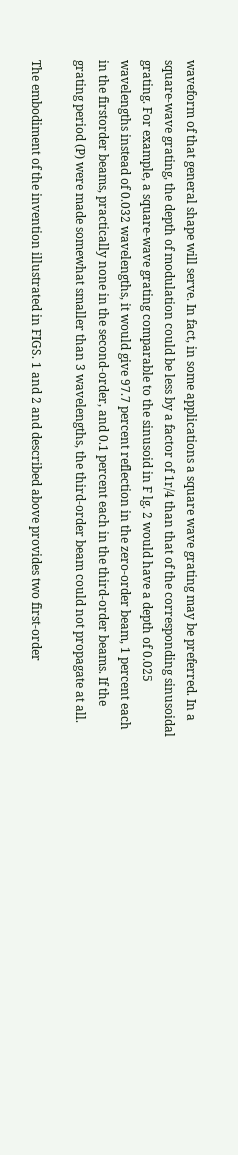waveform of that general shape will serve. In fact, in some applications a square wave grating may be preferred. In a square-wave grating, the depth of modulation could be less by a factor of 1r/4 than that of the corresponding sinusoidal grating. For example, a square-wave grating comparable to the sinusoid in F lg. 2 would have a depth of 0.025 wavelengths instead of 0.032 wavelengths, it would give 97.7 percent reflection in the zero-order beam, 1 percent each in the firstorder beams, practically none in the second-order, and 0.1 percent each in the third-order beams. If the grating period (P) were made somewhat smaller than 3 wavelengths, the third-order beam could not propagate at all.

The embodiment of the invention illustrated in FIGS. 1 and 2 and described above provides two first-order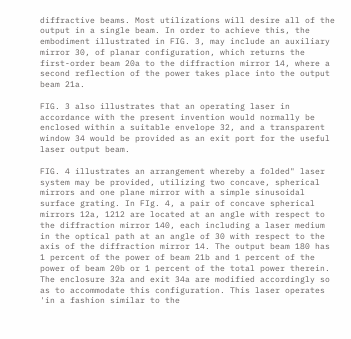diffractive beams. Most utilizations will desire all of the output in a single beam. In order to achieve this, the embodiment illustrated in FIG. 3, may include an auxiliary mirror 30, of planar configuration, which returns the first-order beam 20a to the diffraction mirror 14, where a second reflection of the power takes place into the output beam 21a.

FIG. 3 also illustrates that an operating laser in accordance with the present invention would normally be enclosed within a suitable envelope 32, and a transparent window 34 would be provided as an exit port for the useful laser output beam.

FIG. 4 illustrates an arrangement whereby a folded" laser system may be provided, utilizing two concave, spherical mirrors and one plane mirror with a simple sinusoidal surface grating. In FIg. 4, a pair of concave spherical mirrors 12a, 1212 are located at an angle with respect to the diffraction mirror 140, each including a laser medium in the optical path at an angle of 30 with respect to the axis of the diffraction mirror 14. The output beam 180 has 1 percent of the power of beam 21b and 1 percent of the power of beam 20b or 1 percent of the total power therein. The enclosure 32a and exit 34a are modified accordingly so as to accommodate this configuration. This laser operates 'in a fashion similar to the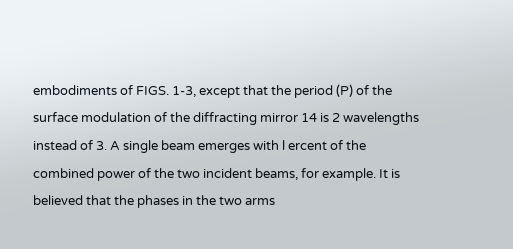embodiments of FIGS. 1-3, except that the period (P) of the surface modulation of the diffracting mirror 14 is 2 wavelengths instead of 3. A single beam emerges with l ercent of the combined power of the two incident beams, for example. It is believed that the phases in the two arms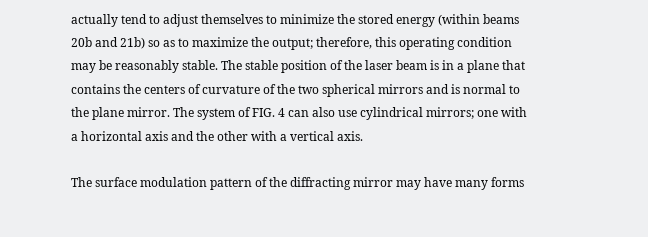actually tend to adjust themselves to minimize the stored energy (within beams 20b and 21b) so as to maximize the output; therefore, this operating condition may be reasonably stable. The stable position of the laser beam is in a plane that contains the centers of curvature of the two spherical mirrors and is normal to the plane mirror. The system of FIG. 4 can also use cylindrical mirrors; one with a horizontal axis and the other with a vertical axis.

The surface modulation pattern of the diffracting mirror may have many forms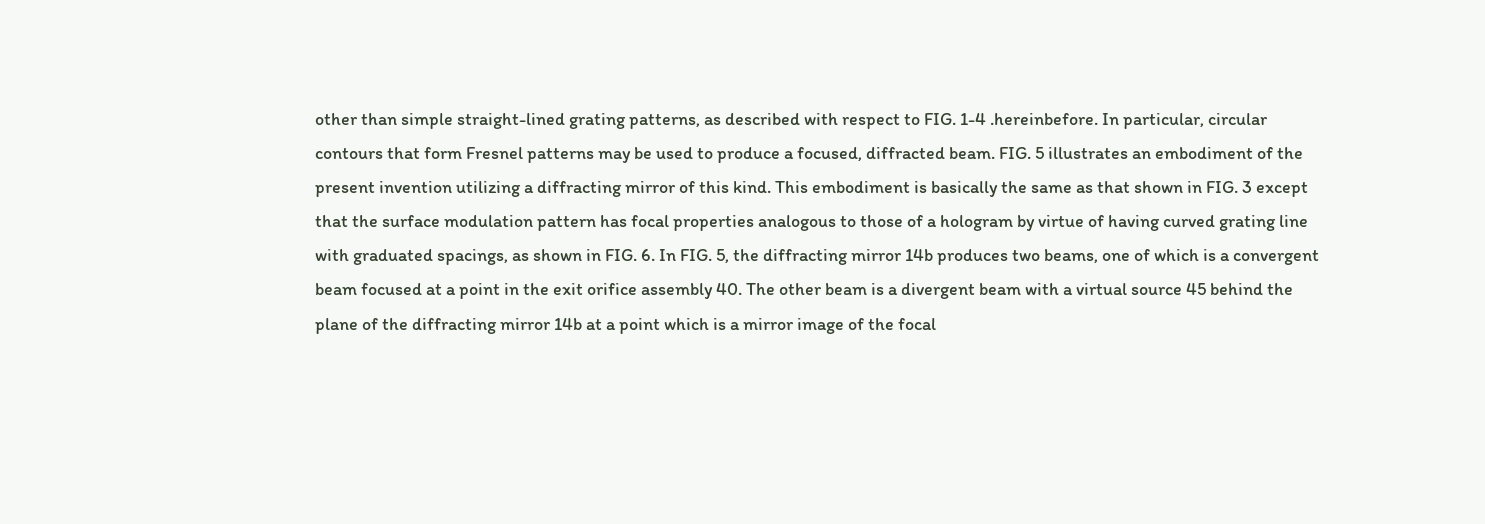other than simple straight-lined grating patterns, as described with respect to FIG. 1-4 .hereinbefore. In particular, circular contours that form Fresnel patterns may be used to produce a focused, diffracted beam. FIG. 5 illustrates an embodiment of the present invention utilizing a diffracting mirror of this kind. This embodiment is basically the same as that shown in FIG. 3 except that the surface modulation pattern has focal properties analogous to those of a hologram by virtue of having curved grating line with graduated spacings, as shown in FIG. 6. In FIG. 5, the diffracting mirror 14b produces two beams, one of which is a convergent beam focused at a point in the exit orifice assembly 40. The other beam is a divergent beam with a virtual source 45 behind the plane of the diffracting mirror 14b at a point which is a mirror image of the focal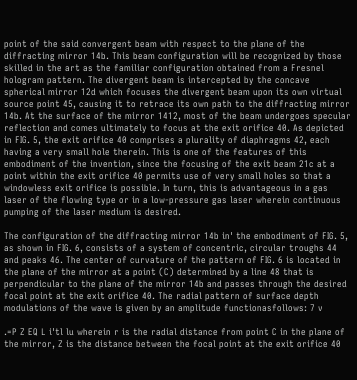point of the said convergent beam with respect to the plane of the diffracting mirror 14b. This beam configuration will be recognized by those skilled in the art as the familiar configuration obtained from a Fresnel hologram pattern. The divergent beam is intercepted by the concave spherical mirror 12d which focuses the divergent beam upon its own virtual source point 45, causing it to retrace its own path to the diffracting mirror 14b. At the surface of the mirror 1412, most of the beam undergoes specular reflection and comes ultimately to focus at the exit orifice 40. As depicted in FIG. 5, the exit orifice 40 comprises a plurality of diaphragms 42, each having a very small hole therein. This is one of the features of this embodiment of the invention, since the focusing of the exit beam 21c at a point within the exit orifice 40 permits use of very small holes so that a windowless exit orifice is possible. In turn, this is advantageous in a gas laser of the flowing type or in a low-pressure gas laser wherein continuous pumping of the laser medium is desired.

The configuration of the diffracting mirror 14b in' the embodiment of FIG. 5, as shown in FIG. 6, consists of a system of concentric, circular troughs 44 and peaks 46. The center of curvature of the pattern of FIG. 6 is located in the plane of the mirror at a point (C) determined by a line 48 that is perpendicular to the plane of the mirror 14b and passes through the desired focal point at the exit orifice 40. The radial pattern of surface depth modulations of the wave is given by an amplitude functionasfollows: 7 v

.=P Z EQ L i'tl lu wherein r is the radial distance from point C in the plane of the mirror, Z is the distance between the focal point at the exit orifice 40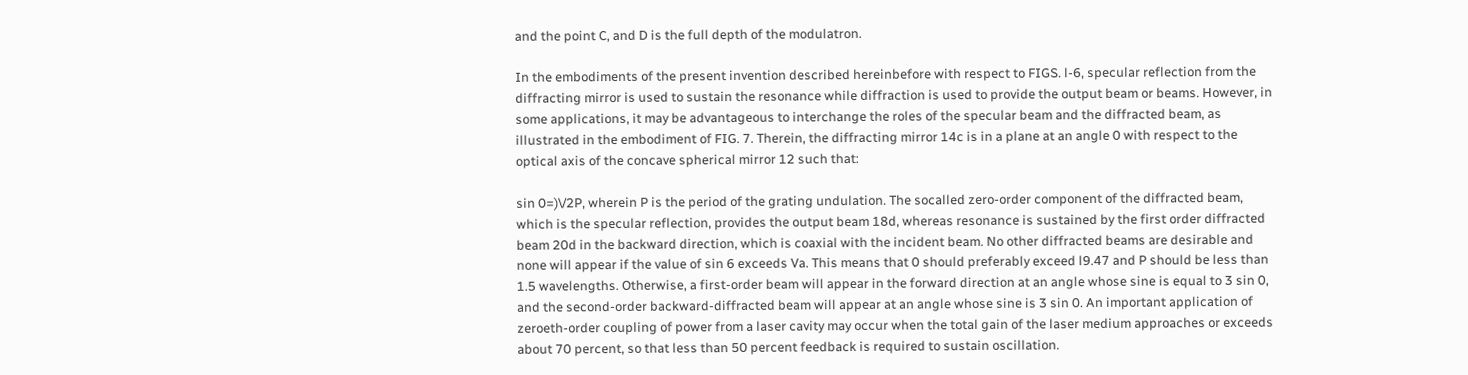and the point C, and D is the full depth of the modulatron.

In the embodiments of the present invention described hereinbefore with respect to FIGS. l-6, specular reflection from the diffracting mirror is used to sustain the resonance while diffraction is used to provide the output beam or beams. However, in some applications, it may be advantageous to interchange the roles of the specular beam and the diffracted beam, as illustrated in the embodiment of FIG. 7. Therein, the diffracting mirror 14c is in a plane at an angle 0 with respect to the optical axis of the concave spherical mirror 12 such that:

sin 0=)\/2P, wherein P is the period of the grating undulation. The socalled zero-order component of the diffracted beam, which is the specular reflection, provides the output beam 18d, whereas resonance is sustained by the first order diffracted beam 20d in the backward direction, which is coaxial with the incident beam. No other diffracted beams are desirable and none will appear if the value of sin 6 exceeds Va. This means that 0 should preferably exceed l9.47 and P should be less than 1.5 wavelengths. Otherwise, a first-order beam will appear in the forward direction at an angle whose sine is equal to 3 sin 0, and the second-order backward-diffracted beam will appear at an angle whose sine is 3 sin 0. An important application of zeroeth-order coupling of power from a laser cavity may occur when the total gain of the laser medium approaches or exceeds about 70 percent, so that less than 50 percent feedback is required to sustain oscillation.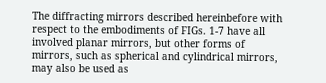The diffracting mirrors described hereinbefore with respect to the embodiments of FIGs. 1-7 have all involved planar mirrors, but other forms of mirrors, such as spherical and cylindrical mirrors, may also be used as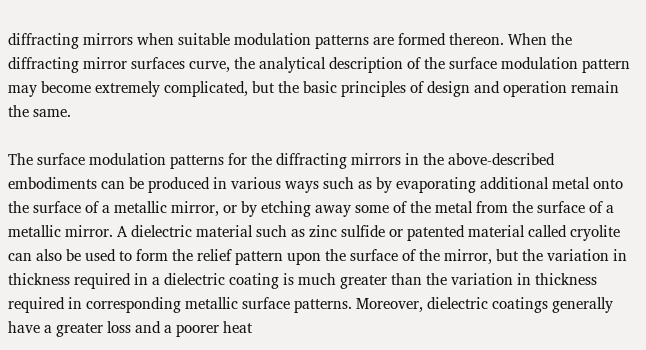diffracting mirrors when suitable modulation patterns are formed thereon. When the diffracting mirror surfaces curve, the analytical description of the surface modulation pattern may become extremely complicated, but the basic principles of design and operation remain the same.

The surface modulation patterns for the diffracting mirrors in the above-described embodiments can be produced in various ways such as by evaporating additional metal onto the surface of a metallic mirror, or by etching away some of the metal from the surface of a metallic mirror. A dielectric material such as zinc sulfide or patented material called cryolite can also be used to form the relief pattern upon the surface of the mirror, but the variation in thickness required in a dielectric coating is much greater than the variation in thickness required in corresponding metallic surface patterns. Moreover, dielectric coatings generally have a greater loss and a poorer heat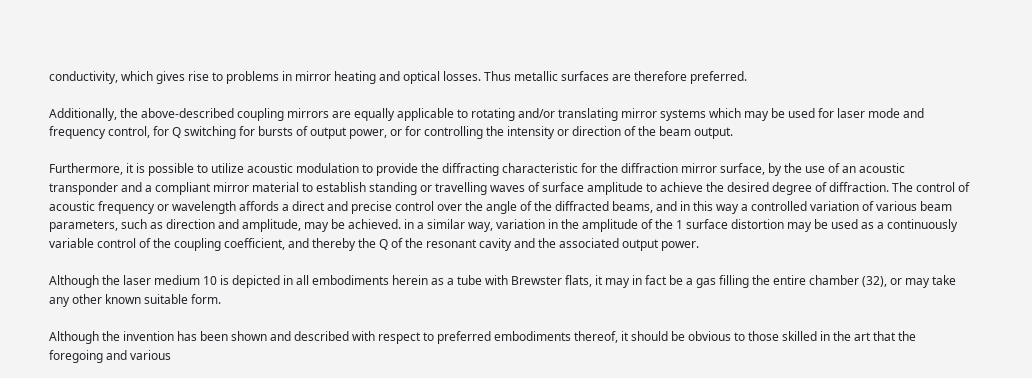conductivity, which gives rise to problems in mirror heating and optical losses. Thus metallic surfaces are therefore preferred.

Additionally, the above-described coupling mirrors are equally applicable to rotating and/or translating mirror systems which may be used for laser mode and frequency control, for Q switching for bursts of output power, or for controlling the intensity or direction of the beam output.

Furthermore, it is possible to utilize acoustic modulation to provide the diffracting characteristic for the diffraction mirror surface, by the use of an acoustic transponder and a compliant mirror material to establish standing or travelling waves of surface amplitude to achieve the desired degree of diffraction. The control of acoustic frequency or wavelength affords a direct and precise control over the angle of the diffracted beams, and in this way a controlled variation of various beam parameters, such as direction and amplitude, may be achieved. in a similar way, variation in the amplitude of the 1 surface distortion may be used as a continuously variable control of the coupling coefficient, and thereby the Q of the resonant cavity and the associated output power.

Although the laser medium 10 is depicted in all embodiments herein as a tube with Brewster flats, it may in fact be a gas filling the entire chamber (32), or may take any other known suitable form.

Although the invention has been shown and described with respect to preferred embodiments thereof, it should be obvious to those skilled in the art that the foregoing and various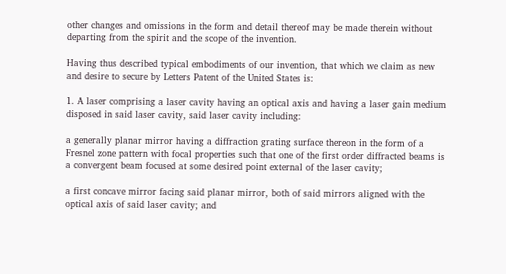other changes and omissions in the form and detail thereof may be made therein without departing from the spirit and the scope of the invention.

Having thus described typical embodiments of our invention, that which we claim as new and desire to secure by Letters Patent of the United States is:

1. A laser comprising a laser cavity having an optical axis and having a laser gain medium disposed in said laser cavity, said laser cavity including:

a generally planar mirror having a diffraction grating surface thereon in the form of a Fresnel zone pattern with focal properties such that one of the first order diffracted beams is a convergent beam focused at some desired point external of the laser cavity;

a first concave mirror facing said planar mirror, both of said mirrors aligned with the optical axis of said laser cavity; and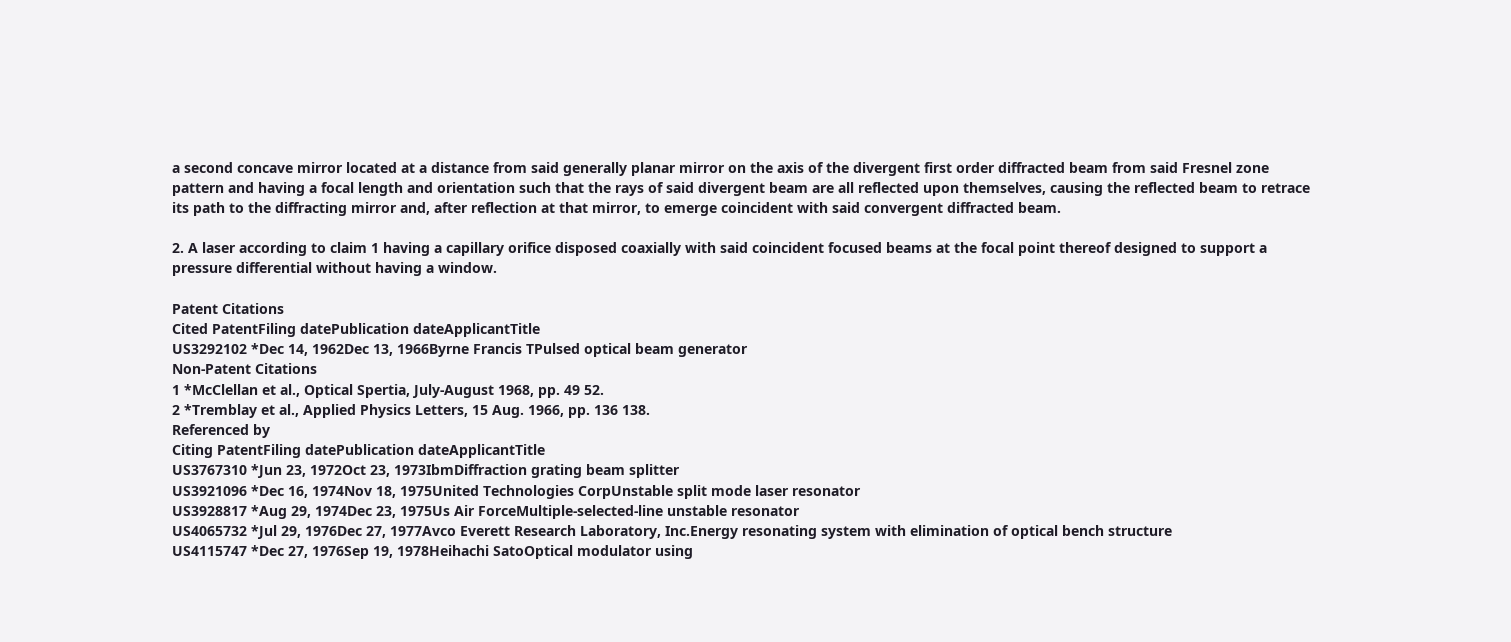a second concave mirror located at a distance from said generally planar mirror on the axis of the divergent first order diffracted beam from said Fresnel zone pattern and having a focal length and orientation such that the rays of said divergent beam are all reflected upon themselves, causing the reflected beam to retrace its path to the diffracting mirror and, after reflection at that mirror, to emerge coincident with said convergent diffracted beam.

2. A laser according to claim 1 having a capillary orifice disposed coaxially with said coincident focused beams at the focal point thereof designed to support a pressure differential without having a window.

Patent Citations
Cited PatentFiling datePublication dateApplicantTitle
US3292102 *Dec 14, 1962Dec 13, 1966Byrne Francis TPulsed optical beam generator
Non-Patent Citations
1 *McClellan et al., Optical Spertia, July-August 1968, pp. 49 52.
2 *Tremblay et al., Applied Physics Letters, 15 Aug. 1966, pp. 136 138.
Referenced by
Citing PatentFiling datePublication dateApplicantTitle
US3767310 *Jun 23, 1972Oct 23, 1973IbmDiffraction grating beam splitter
US3921096 *Dec 16, 1974Nov 18, 1975United Technologies CorpUnstable split mode laser resonator
US3928817 *Aug 29, 1974Dec 23, 1975Us Air ForceMultiple-selected-line unstable resonator
US4065732 *Jul 29, 1976Dec 27, 1977Avco Everett Research Laboratory, Inc.Energy resonating system with elimination of optical bench structure
US4115747 *Dec 27, 1976Sep 19, 1978Heihachi SatoOptical modulator using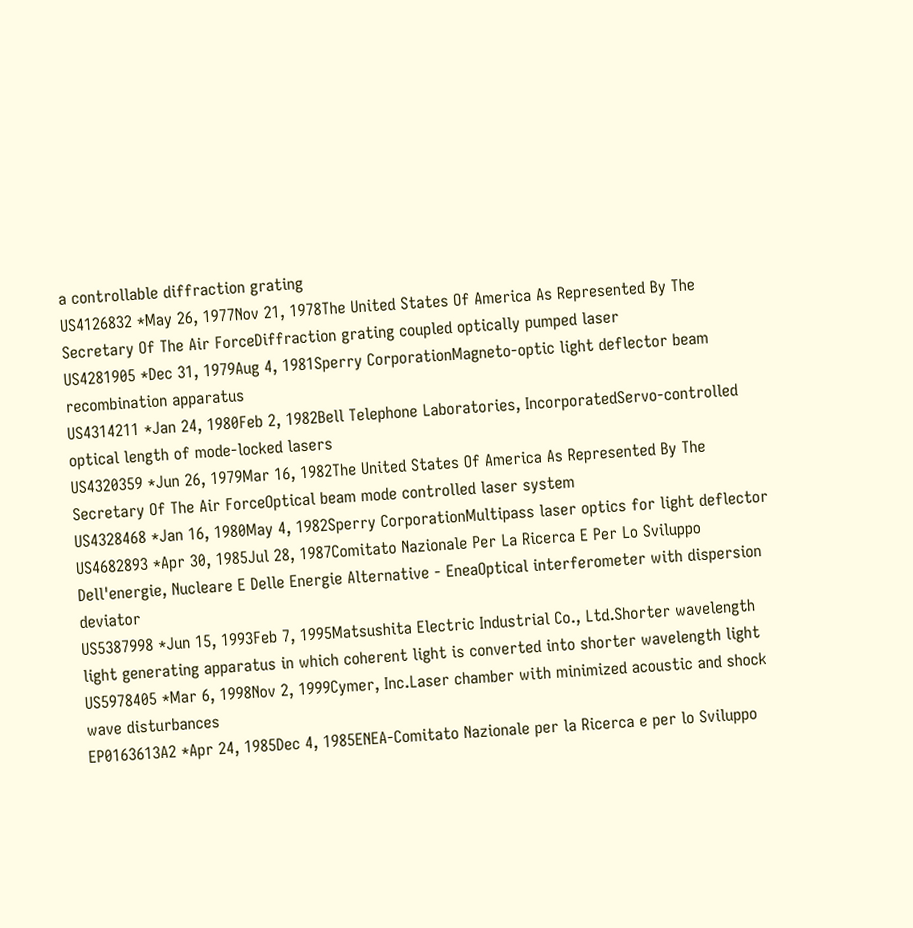a controllable diffraction grating
US4126832 *May 26, 1977Nov 21, 1978The United States Of America As Represented By The Secretary Of The Air ForceDiffraction grating coupled optically pumped laser
US4281905 *Dec 31, 1979Aug 4, 1981Sperry CorporationMagneto-optic light deflector beam recombination apparatus
US4314211 *Jan 24, 1980Feb 2, 1982Bell Telephone Laboratories, IncorporatedServo-controlled optical length of mode-locked lasers
US4320359 *Jun 26, 1979Mar 16, 1982The United States Of America As Represented By The Secretary Of The Air ForceOptical beam mode controlled laser system
US4328468 *Jan 16, 1980May 4, 1982Sperry CorporationMultipass laser optics for light deflector
US4682893 *Apr 30, 1985Jul 28, 1987Comitato Nazionale Per La Ricerca E Per Lo Sviluppo Dell'energie, Nucleare E Delle Energie Alternative - EneaOptical interferometer with dispersion deviator
US5387998 *Jun 15, 1993Feb 7, 1995Matsushita Electric Industrial Co., Ltd.Shorter wavelength light generating apparatus in which coherent light is converted into shorter wavelength light
US5978405 *Mar 6, 1998Nov 2, 1999Cymer, Inc.Laser chamber with minimized acoustic and shock wave disturbances
EP0163613A2 *Apr 24, 1985Dec 4, 1985ENEA-Comitato Nazionale per la Ricerca e per lo Sviluppo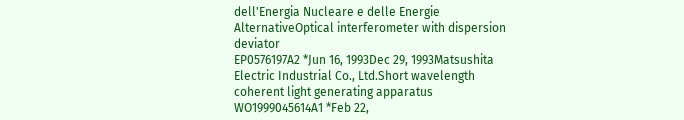dell'Energia Nucleare e delle Energie AlternativeOptical interferometer with dispersion deviator
EP0576197A2 *Jun 16, 1993Dec 29, 1993Matsushita Electric Industrial Co., Ltd.Short wavelength coherent light generating apparatus
WO1999045614A1 *Feb 22,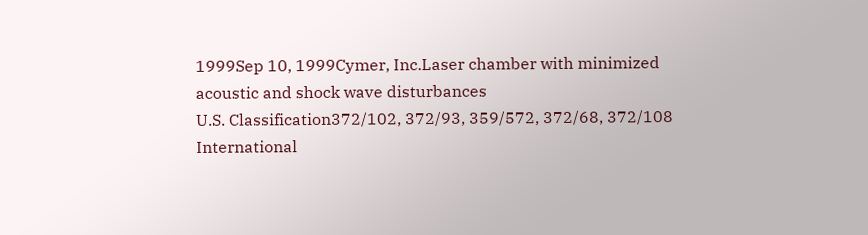1999Sep 10, 1999Cymer, Inc.Laser chamber with minimized acoustic and shock wave disturbances
U.S. Classification372/102, 372/93, 359/572, 372/68, 372/108
International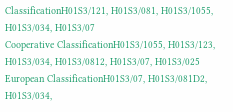ClassificationH01S3/121, H01S3/081, H01S3/1055, H01S3/034, H01S3/07
Cooperative ClassificationH01S3/1055, H01S3/123, H01S3/034, H01S3/0812, H01S3/07, H01S3/025
European ClassificationH01S3/07, H01S3/081D2, H01S3/034,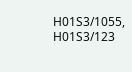H01S3/1055, H01S3/123